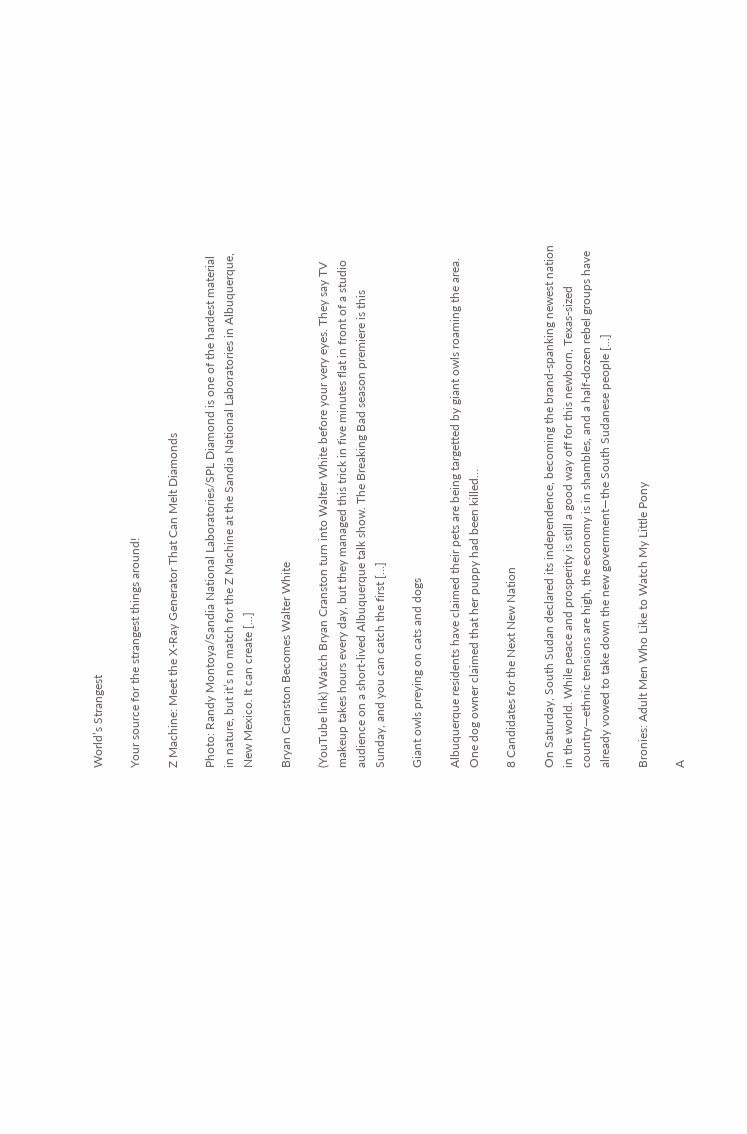World’s Strangest

Your source for the strangest things around!

Z Machine: Meet the X-Ray Generator That Can Melt Diamonds

Photo: Randy Montoya/Sandia National Laboratories/SPL Diamond is one of the hardest material in nature, but it’s no match for the Z Machine at the Sandia National Laboratories in Albuquerque, New Mexico. It can create [...]

Bryan Cranston Becomes Walter White

(YouTube link) Watch Bryan Cranston turn into Walter White before your very eyes. They say TV makeup takes hours every day, but they managed this trick in five minutes flat in front of a studio audience on a short-lived Albuquerque talk show. The Breaking Bad season premiere is this Sunday, and you can catch the first [...]

Giant owls preying on cats and dogs

Albuquerque residents have claimed their pets are being targetted by giant owls roaming the area. One dog owner claimed that her puppy had been killed…

8 Candidates for the Next New Nation

On Saturday, South Sudan declared its independence, becoming the brand-spanking newest nation in the world. While peace and prosperity is still a good way off for this newborn, Texas-sized country—ethnic tensions are high, the economy is in shambles, and a half-dozen rebel groups have already vowed to take down the new government—the South Sudanese people [...]

Bronies: Adult Men Who Like to Watch My Little Pony

A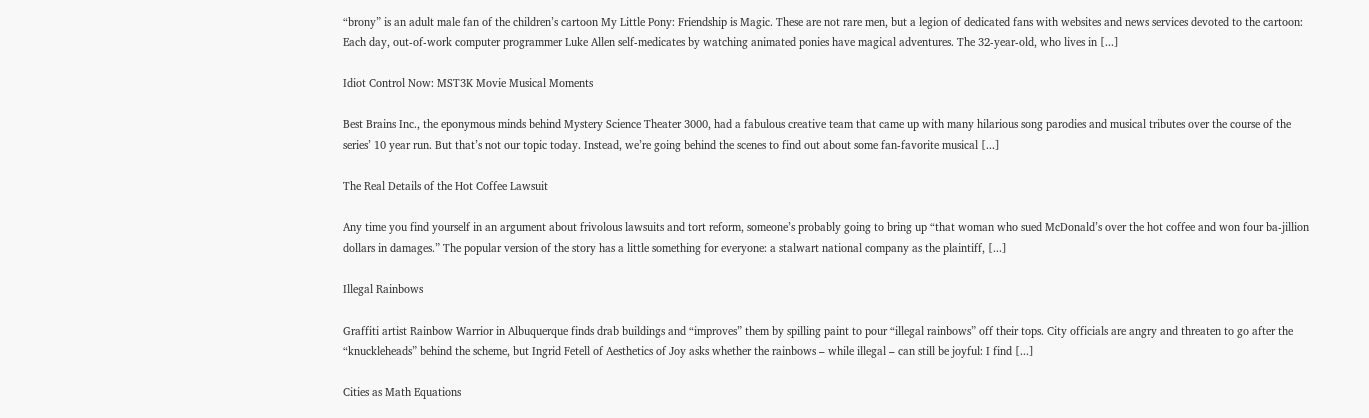“brony” is an adult male fan of the children’s cartoon My Little Pony: Friendship is Magic. These are not rare men, but a legion of dedicated fans with websites and news services devoted to the cartoon: Each day, out-of-work computer programmer Luke Allen self-medicates by watching animated ponies have magical adventures. The 32-year-old, who lives in [...]

Idiot Control Now: MST3K Movie Musical Moments

Best Brains Inc., the eponymous minds behind Mystery Science Theater 3000, had a fabulous creative team that came up with many hilarious song parodies and musical tributes over the course of the series’ 10 year run. But that’s not our topic today. Instead, we’re going behind the scenes to find out about some fan-favorite musical [...]

The Real Details of the Hot Coffee Lawsuit

Any time you find yourself in an argument about frivolous lawsuits and tort reform, someone’s probably going to bring up “that woman who sued McDonald’s over the hot coffee and won four ba-jillion dollars in damages.” The popular version of the story has a little something for everyone: a stalwart national company as the plaintiff, [...]

Illegal Rainbows

Graffiti artist Rainbow Warrior in Albuquerque finds drab buildings and “improves” them by spilling paint to pour “illegal rainbows” off their tops. City officials are angry and threaten to go after the “knuckleheads” behind the scheme, but Ingrid Fetell of Aesthetics of Joy asks whether the rainbows – while illegal – can still be joyful: I find [...]

Cities as Math Equations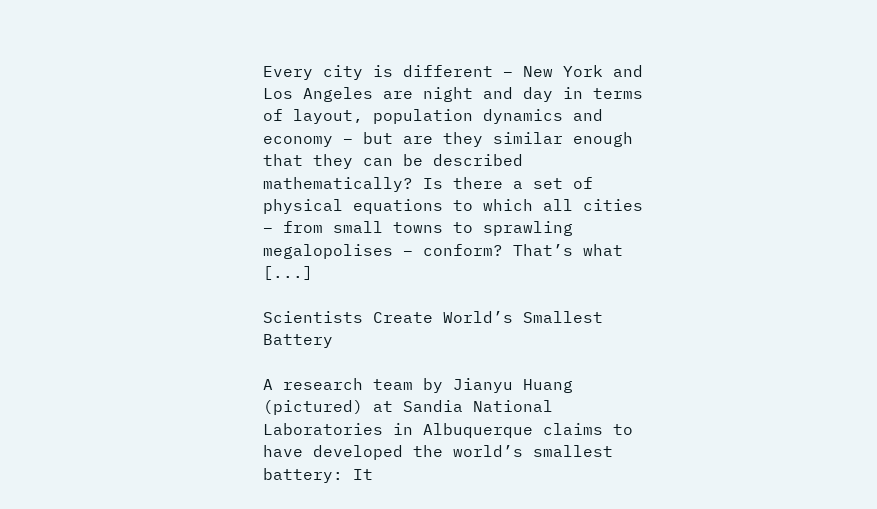Every city is different – New York and Los Angeles are night and day in terms of layout, population dynamics and economy – but are they similar enough that they can be described mathematically? Is there a set of physical equations to which all cities – from small towns to sprawling megalopolises – conform? That’s what [...]

Scientists Create World’s Smallest Battery

A research team by Jianyu Huang (pictured) at Sandia National Laboratories in Albuquerque claims to have developed the world’s smallest battery: It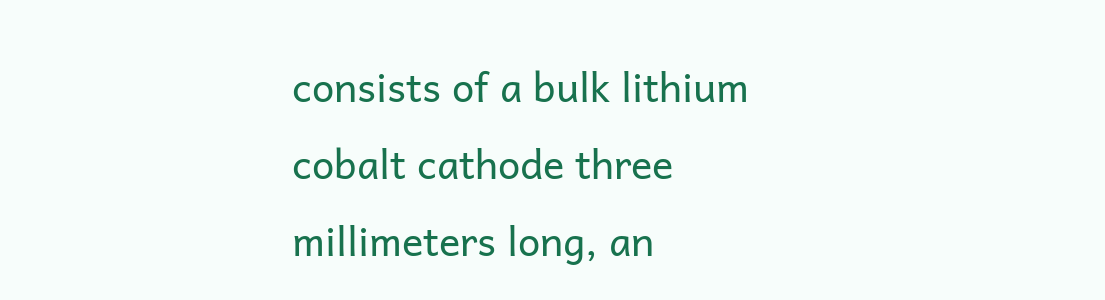consists of a bulk lithium cobalt cathode three millimeters long, an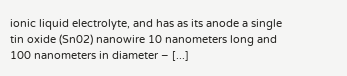ionic liquid electrolyte, and has as its anode a single tin oxide (Sn02) nanowire 10 nanometers long and 100 nanometers in diameter – [...]